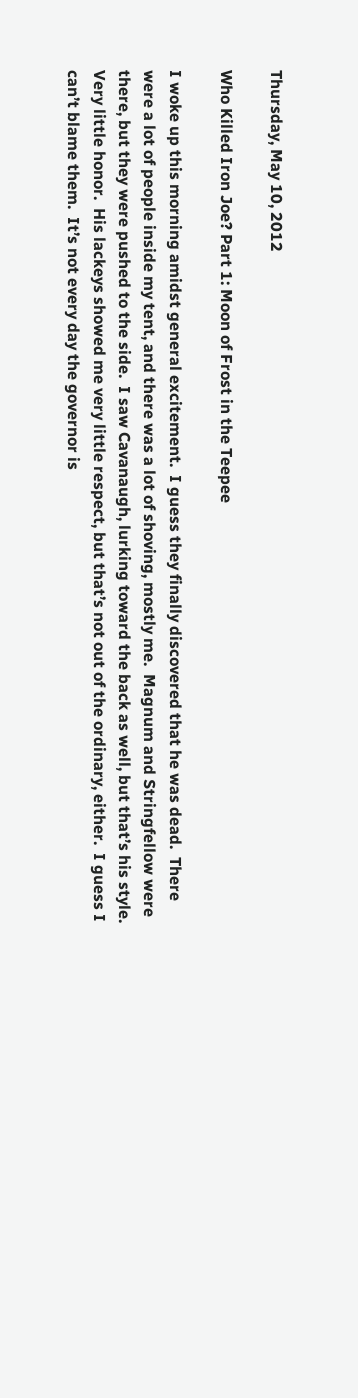Thursday, May 10, 2012

Who Killed Iron Joe? Part 1: Moon of Frost in the Teepee

I woke up this morning amidst general excitement.  I guess they finally discovered that he was dead.  There were a lot of people inside my tent, and there was a lot of shoving, mostly me.  Magnum and Stringfellow were there, but they were pushed to the side.  I saw Cavanaugh, lurking toward the back as well, but that’s his style.  Very little honor.  His lackeys showed me very little respect, but that’s not out of the ordinary, either.  I guess I can’t blame them.  It’s not every day the governor is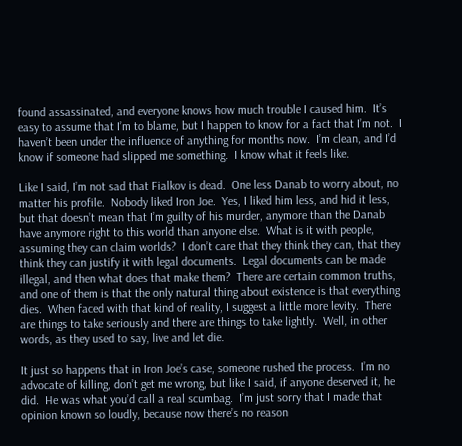found assassinated, and everyone knows how much trouble I caused him.  It’s easy to assume that I’m to blame, but I happen to know for a fact that I’m not.  I haven’t been under the influence of anything for months now.  I’m clean, and I’d know if someone had slipped me something.  I know what it feels like.

Like I said, I’m not sad that Fialkov is dead.  One less Danab to worry about, no matter his profile.  Nobody liked Iron Joe.  Yes, I liked him less, and hid it less, but that doesn’t mean that I’m guilty of his murder, anymore than the Danab have anymore right to this world than anyone else.  What is it with people, assuming they can claim worlds?  I don’t care that they think they can, that they think they can justify it with legal documents.  Legal documents can be made illegal, and then what does that make them?  There are certain common truths, and one of them is that the only natural thing about existence is that everything dies.  When faced with that kind of reality, I suggest a little more levity.  There are things to take seriously and there are things to take lightly.  Well, in other words, as they used to say, live and let die.

It just so happens that in Iron Joe’s case, someone rushed the process.  I’m no advocate of killing, don’t get me wrong, but like I said, if anyone deserved it, he did.  He was what you’d call a real scumbag.  I’m just sorry that I made that opinion known so loudly, because now there’s no reason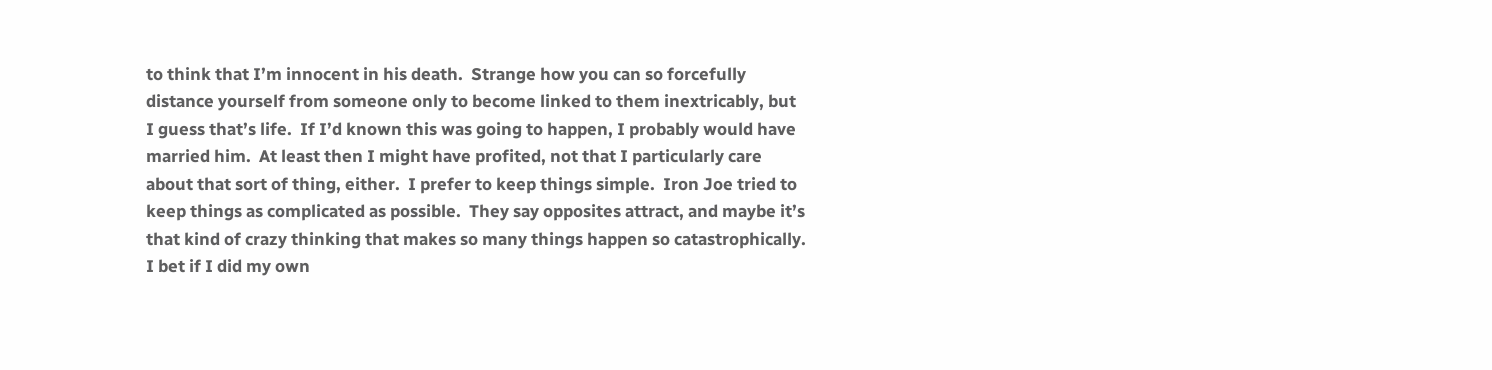to think that I’m innocent in his death.  Strange how you can so forcefully distance yourself from someone only to become linked to them inextricably, but I guess that’s life.  If I’d known this was going to happen, I probably would have married him.  At least then I might have profited, not that I particularly care about that sort of thing, either.  I prefer to keep things simple.  Iron Joe tried to keep things as complicated as possible.  They say opposites attract, and maybe it’s that kind of crazy thinking that makes so many things happen so catastrophically.  I bet if I did my own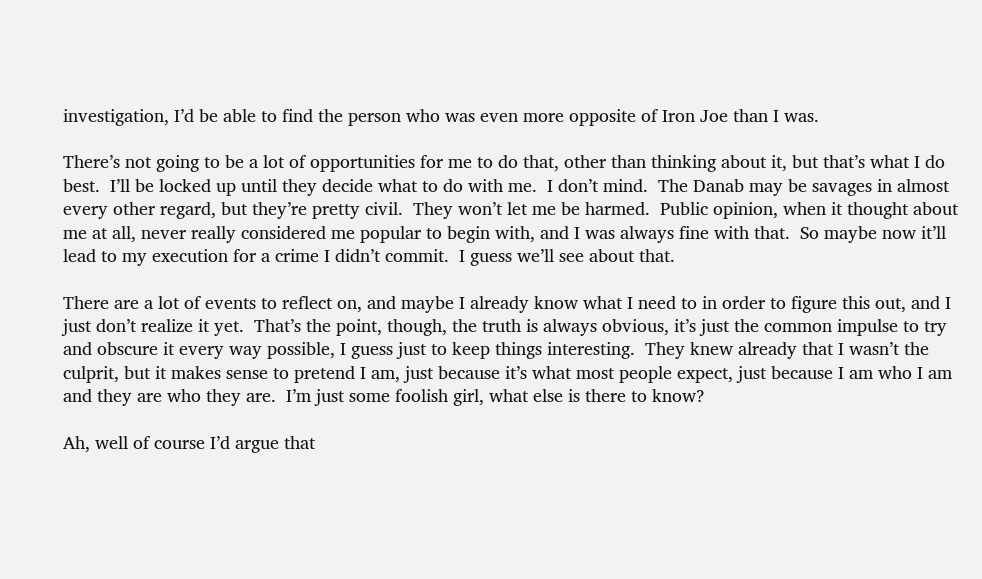investigation, I’d be able to find the person who was even more opposite of Iron Joe than I was.

There’s not going to be a lot of opportunities for me to do that, other than thinking about it, but that’s what I do best.  I’ll be locked up until they decide what to do with me.  I don’t mind.  The Danab may be savages in almost every other regard, but they’re pretty civil.  They won’t let me be harmed.  Public opinion, when it thought about me at all, never really considered me popular to begin with, and I was always fine with that.  So maybe now it’ll lead to my execution for a crime I didn’t commit.  I guess we’ll see about that.

There are a lot of events to reflect on, and maybe I already know what I need to in order to figure this out, and I just don’t realize it yet.  That’s the point, though, the truth is always obvious, it’s just the common impulse to try and obscure it every way possible, I guess just to keep things interesting.  They knew already that I wasn’t the culprit, but it makes sense to pretend I am, just because it’s what most people expect, just because I am who I am and they are who they are.  I’m just some foolish girl, what else is there to know?

Ah, well of course I’d argue that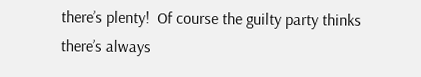there’s plenty!  Of course the guilty party thinks there’s always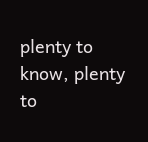plenty to know, plenty to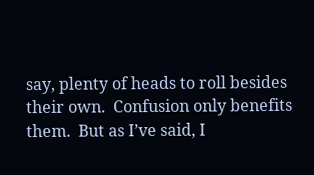say, plenty of heads to roll besides their own.  Confusion only benefits them.  But as I’ve said, I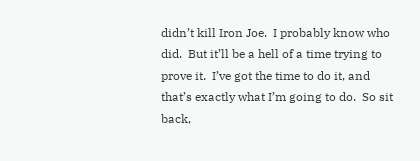didn’t kill Iron Joe.  I probably know who did.  But it’ll be a hell of a time trying to prove it.  I’ve got the time to do it, and that’s exactly what I’m going to do.  So sit back,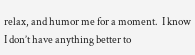relax, and humor me for a moment.  I know I don’t have anything better to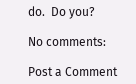do.  Do you?

No comments:

Post a Comment